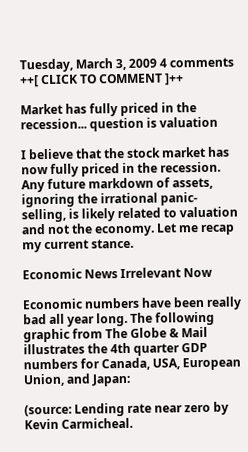Tuesday, March 3, 2009 4 comments ++[ CLICK TO COMMENT ]++

Market has fully priced in the recession... question is valuation

I believe that the stock market has now fully priced in the recession. Any future markdown of assets, ignoring the irrational panic-selling, is likely related to valuation and not the economy. Let me recap my current stance.

Economic News Irrelevant Now

Economic numbers have been really bad all year long. The following graphic from The Globe & Mail illustrates the 4th quarter GDP numbers for Canada, USA, European Union, and Japan:

(source: Lending rate near zero by Kevin Carmicheal.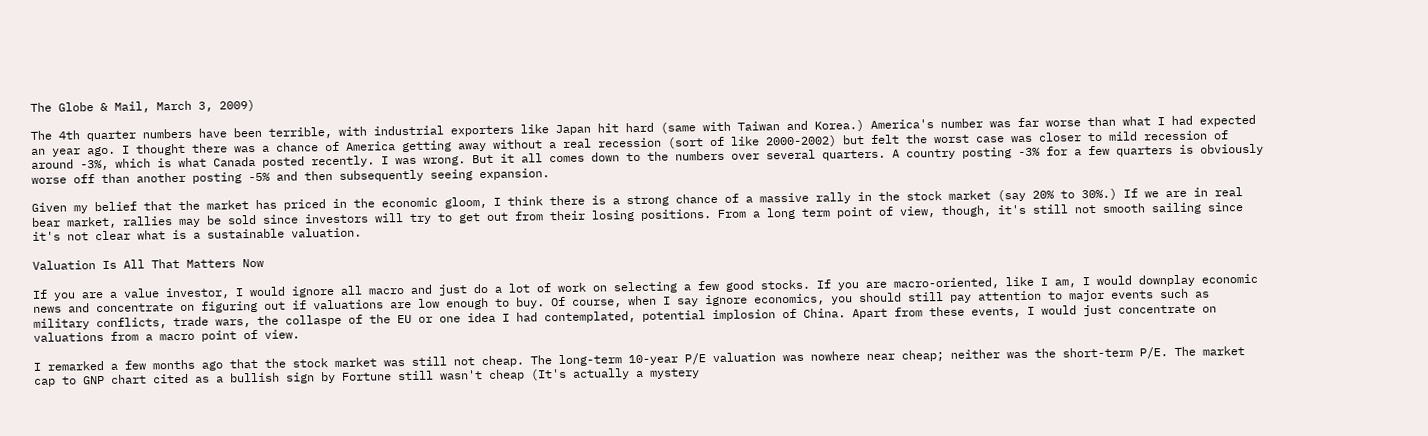The Globe & Mail, March 3, 2009)

The 4th quarter numbers have been terrible, with industrial exporters like Japan hit hard (same with Taiwan and Korea.) America's number was far worse than what I had expected an year ago. I thought there was a chance of America getting away without a real recession (sort of like 2000-2002) but felt the worst case was closer to mild recession of around -3%, which is what Canada posted recently. I was wrong. But it all comes down to the numbers over several quarters. A country posting -3% for a few quarters is obviously worse off than another posting -5% and then subsequently seeing expansion.

Given my belief that the market has priced in the economic gloom, I think there is a strong chance of a massive rally in the stock market (say 20% to 30%.) If we are in real bear market, rallies may be sold since investors will try to get out from their losing positions. From a long term point of view, though, it's still not smooth sailing since it's not clear what is a sustainable valuation.

Valuation Is All That Matters Now

If you are a value investor, I would ignore all macro and just do a lot of work on selecting a few good stocks. If you are macro-oriented, like I am, I would downplay economic news and concentrate on figuring out if valuations are low enough to buy. Of course, when I say ignore economics, you should still pay attention to major events such as military conflicts, trade wars, the collaspe of the EU or one idea I had contemplated, potential implosion of China. Apart from these events, I would just concentrate on valuations from a macro point of view.

I remarked a few months ago that the stock market was still not cheap. The long-term 10-year P/E valuation was nowhere near cheap; neither was the short-term P/E. The market cap to GNP chart cited as a bullish sign by Fortune still wasn't cheap (It's actually a mystery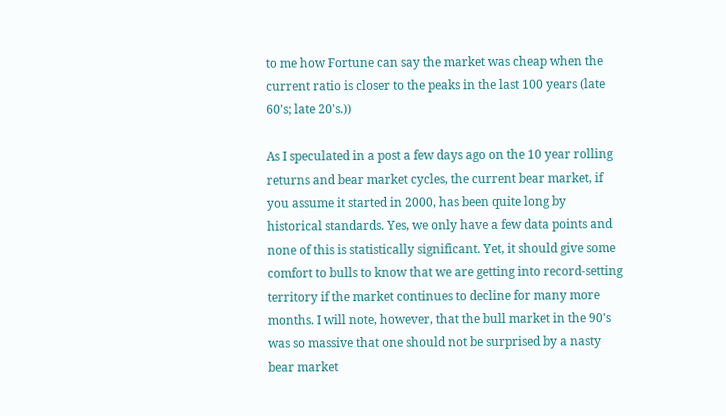to me how Fortune can say the market was cheap when the current ratio is closer to the peaks in the last 100 years (late 60's; late 20's.))

As I speculated in a post a few days ago on the 10 year rolling returns and bear market cycles, the current bear market, if you assume it started in 2000, has been quite long by historical standards. Yes, we only have a few data points and none of this is statistically significant. Yet, it should give some comfort to bulls to know that we are getting into record-setting territory if the market continues to decline for many more months. I will note, however, that the bull market in the 90's was so massive that one should not be surprised by a nasty bear market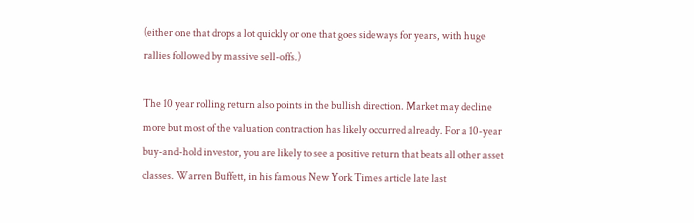(either one that drops a lot quickly or one that goes sideways for years, with huge rallies followed by massive sell-offs.)

The 10 year rolling return also points in the bullish direction. Market may decline more but most of the valuation contraction has likely occurred already. For a 10-year buy-and-hold investor, you are likely to see a positive return that beats all other asset classes. Warren Buffett, in his famous New York Times article late last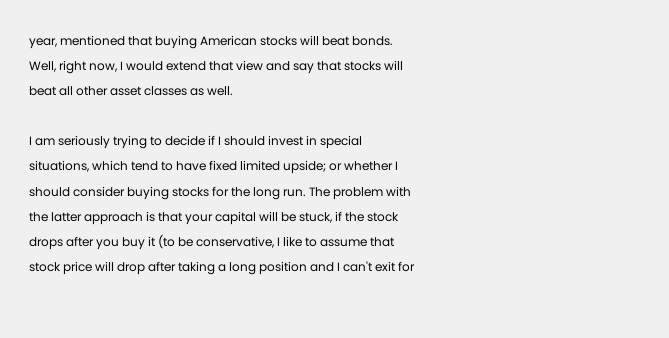year, mentioned that buying American stocks will beat bonds. Well, right now, I would extend that view and say that stocks will beat all other asset classes as well.

I am seriously trying to decide if I should invest in special situations, which tend to have fixed limited upside; or whether I should consider buying stocks for the long run. The problem with the latter approach is that your capital will be stuck, if the stock drops after you buy it (to be conservative, I like to assume that stock price will drop after taking a long position and I can't exit for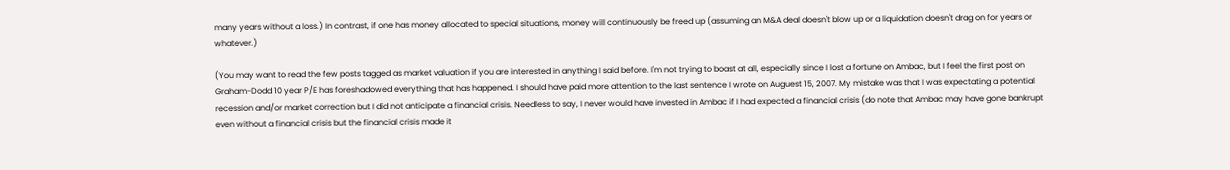many years without a loss.) In contrast, if one has money allocated to special situations, money will continuously be freed up (assuming an M&A deal doesn't blow up or a liquidation doesn't drag on for years or whatever.)

(You may want to read the few posts tagged as market valuation if you are interested in anything I said before. I'm not trying to boast at all, especially since I lost a fortune on Ambac, but I feel the first post on Graham-Dodd 10 year P/E has foreshadowed everything that has happened. I should have paid more attention to the last sentence I wrote on Auguest 15, 2007. My mistake was that I was expectating a potential recession and/or market correction but I did not anticipate a financial crisis. Needless to say, I never would have invested in Ambac if I had expected a financial crisis (do note that Ambac may have gone bankrupt even without a financial crisis but the financial crisis made it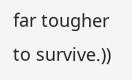far tougher to survive.))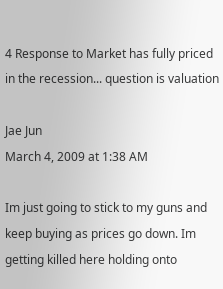4 Response to Market has fully priced in the recession... question is valuation

Jae Jun
March 4, 2009 at 1:38 AM

Im just going to stick to my guns and keep buying as prices go down. Im getting killed here holding onto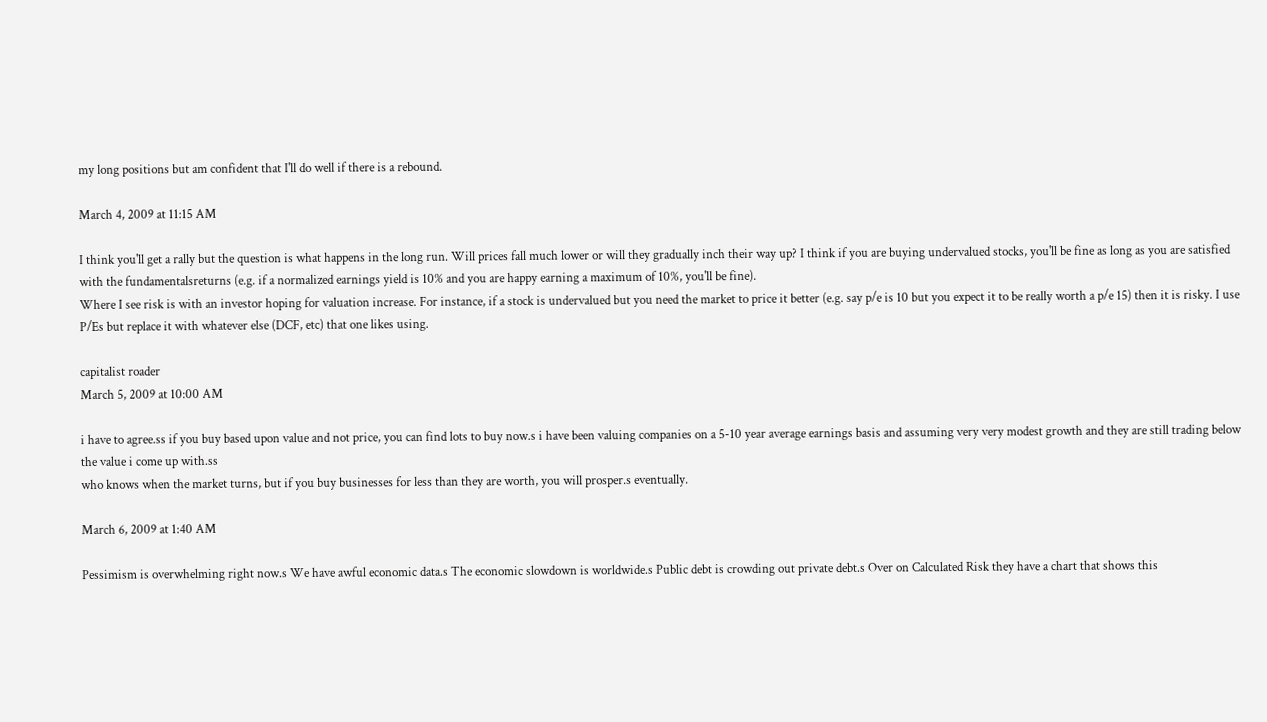my long positions but am confident that I'll do well if there is a rebound.

March 4, 2009 at 11:15 AM

I think you'll get a rally but the question is what happens in the long run. Will prices fall much lower or will they gradually inch their way up? I think if you are buying undervalued stocks, you'll be fine as long as you are satisfied with the fundamentalsreturns (e.g. if a normalized earnings yield is 10% and you are happy earning a maximum of 10%, you'll be fine).
Where I see risk is with an investor hoping for valuation increase. For instance, if a stock is undervalued but you need the market to price it better (e.g. say p/e is 10 but you expect it to be really worth a p/e 15) then it is risky. I use P/Es but replace it with whatever else (DCF, etc) that one likes using.

capitalist roader
March 5, 2009 at 10:00 AM

i have to agree.ss if you buy based upon value and not price, you can find lots to buy now.s i have been valuing companies on a 5-10 year average earnings basis and assuming very very modest growth and they are still trading below the value i come up with.ss
who knows when the market turns, but if you buy businesses for less than they are worth, you will prosper.s eventually.

March 6, 2009 at 1:40 AM

Pessimism is overwhelming right now.s We have awful economic data.s The economic slowdown is worldwide.s Public debt is crowding out private debt.s Over on Calculated Risk they have a chart that shows this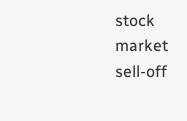stock market sell-off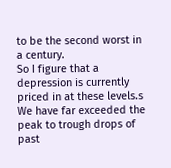to be the second worst in a century.
So I figure that a depression is currently priced in at these levels.s We have far exceeded the peak to trough drops of past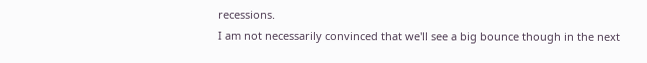recessions.
I am not necessarily convinced that we'll see a big bounce though in the next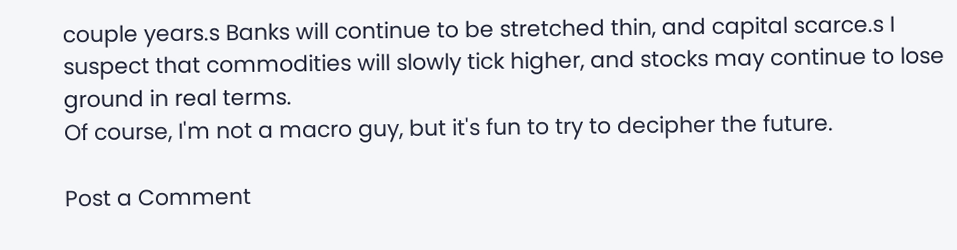couple years.s Banks will continue to be stretched thin, and capital scarce.s I suspect that commodities will slowly tick higher, and stocks may continue to lose ground in real terms.
Of course, I'm not a macro guy, but it's fun to try to decipher the future.

Post a Comment